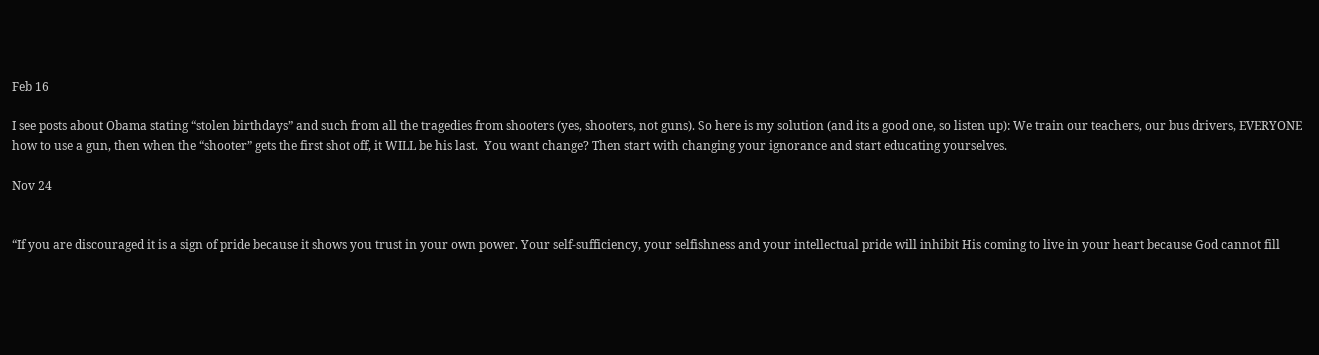Feb 16

I see posts about Obama stating “stolen birthdays” and such from all the tragedies from shooters (yes, shooters, not guns). So here is my solution (and its a good one, so listen up): We train our teachers, our bus drivers, EVERYONE how to use a gun, then when the “shooter” gets the first shot off, it WILL be his last.  You want change? Then start with changing your ignorance and start educating yourselves.

Nov 24


“If you are discouraged it is a sign of pride because it shows you trust in your own power. Your self-sufficiency, your selfishness and your intellectual pride will inhibit His coming to live in your heart because God cannot fill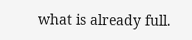what is already full.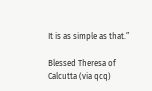It is as simple as that.”

Blessed Theresa of Calcutta (via qcq)